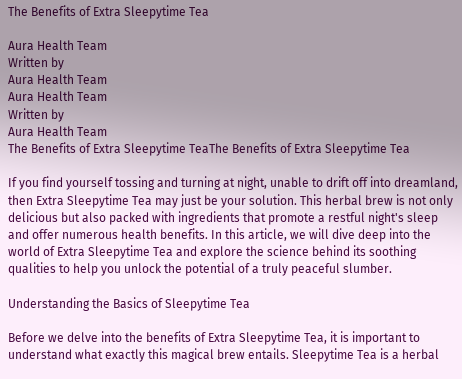The Benefits of Extra Sleepytime Tea

Aura Health Team
Written by
Aura Health Team
Aura Health Team
Written by
Aura Health Team
The Benefits of Extra Sleepytime TeaThe Benefits of Extra Sleepytime Tea

If you find yourself tossing and turning at night, unable to drift off into dreamland, then Extra Sleepytime Tea may just be your solution. This herbal brew is not only delicious but also packed with ingredients that promote a restful night's sleep and offer numerous health benefits. In this article, we will dive deep into the world of Extra Sleepytime Tea and explore the science behind its soothing qualities to help you unlock the potential of a truly peaceful slumber.

Understanding the Basics of Sleepytime Tea

Before we delve into the benefits of Extra Sleepytime Tea, it is important to understand what exactly this magical brew entails. Sleepytime Tea is a herbal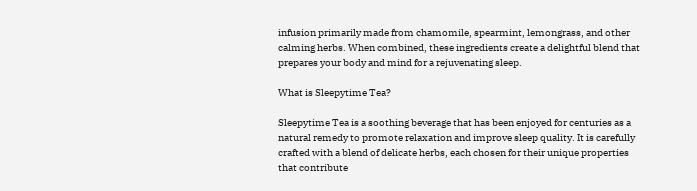infusion primarily made from chamomile, spearmint, lemongrass, and other calming herbs. When combined, these ingredients create a delightful blend that prepares your body and mind for a rejuvenating sleep.

What is Sleepytime Tea?

Sleepytime Tea is a soothing beverage that has been enjoyed for centuries as a natural remedy to promote relaxation and improve sleep quality. It is carefully crafted with a blend of delicate herbs, each chosen for their unique properties that contribute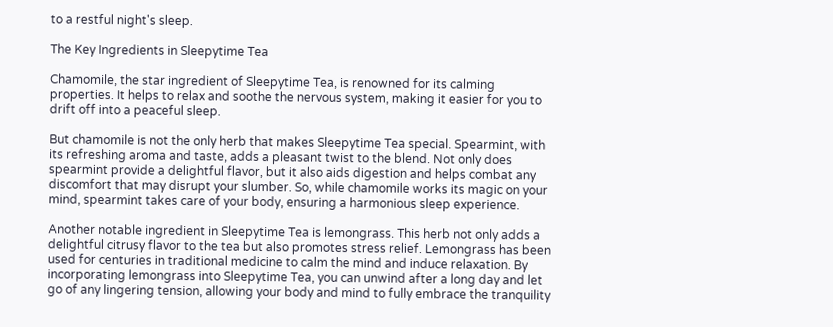to a restful night's sleep.

The Key Ingredients in Sleepytime Tea

Chamomile, the star ingredient of Sleepytime Tea, is renowned for its calming properties. It helps to relax and soothe the nervous system, making it easier for you to drift off into a peaceful sleep.

But chamomile is not the only herb that makes Sleepytime Tea special. Spearmint, with its refreshing aroma and taste, adds a pleasant twist to the blend. Not only does spearmint provide a delightful flavor, but it also aids digestion and helps combat any discomfort that may disrupt your slumber. So, while chamomile works its magic on your mind, spearmint takes care of your body, ensuring a harmonious sleep experience.

Another notable ingredient in Sleepytime Tea is lemongrass. This herb not only adds a delightful citrusy flavor to the tea but also promotes stress relief. Lemongrass has been used for centuries in traditional medicine to calm the mind and induce relaxation. By incorporating lemongrass into Sleepytime Tea, you can unwind after a long day and let go of any lingering tension, allowing your body and mind to fully embrace the tranquility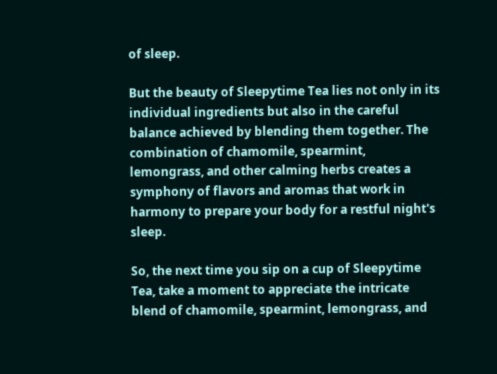of sleep.

But the beauty of Sleepytime Tea lies not only in its individual ingredients but also in the careful balance achieved by blending them together. The combination of chamomile, spearmint, lemongrass, and other calming herbs creates a symphony of flavors and aromas that work in harmony to prepare your body for a restful night's sleep.

So, the next time you sip on a cup of Sleepytime Tea, take a moment to appreciate the intricate blend of chamomile, spearmint, lemongrass, and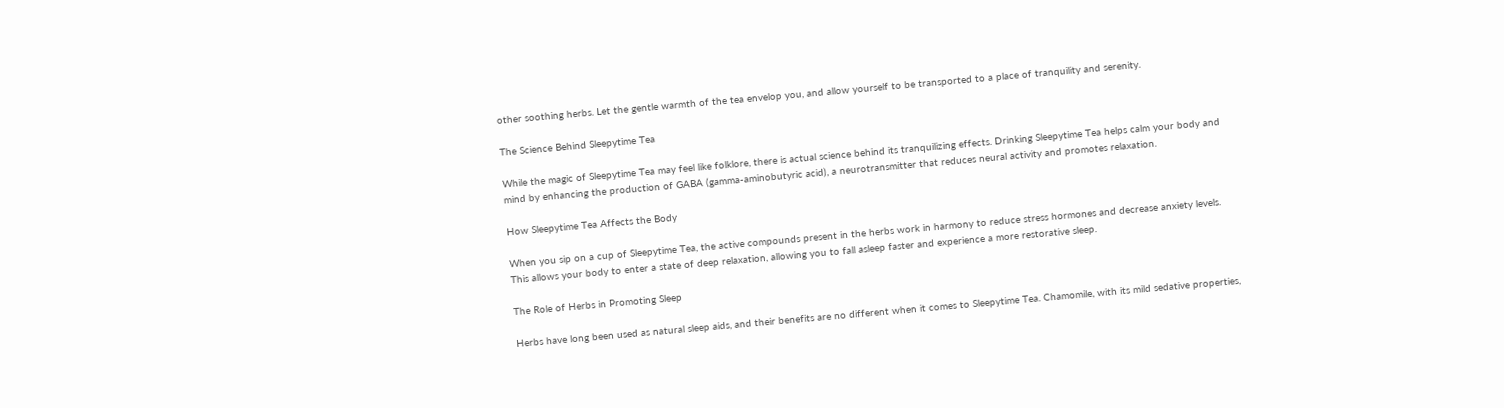other soothing herbs. Let the gentle warmth of the tea envelop you, and allow yourself to be transported to a place of tranquility and serenity.

The Science Behind Sleepytime Tea

While the magic of Sleepytime Tea may feel like folklore, there is actual science behind its tranquilizing effects. Drinking Sleepytime Tea helps calm your body and mind by enhancing the production of GABA (gamma-aminobutyric acid), a neurotransmitter that reduces neural activity and promotes relaxation.

How Sleepytime Tea Affects the Body

When you sip on a cup of Sleepytime Tea, the active compounds present in the herbs work in harmony to reduce stress hormones and decrease anxiety levels. This allows your body to enter a state of deep relaxation, allowing you to fall asleep faster and experience a more restorative sleep.

The Role of Herbs in Promoting Sleep

Herbs have long been used as natural sleep aids, and their benefits are no different when it comes to Sleepytime Tea. Chamomile, with its mild sedative properties,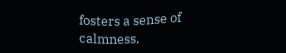fosters a sense of calmness,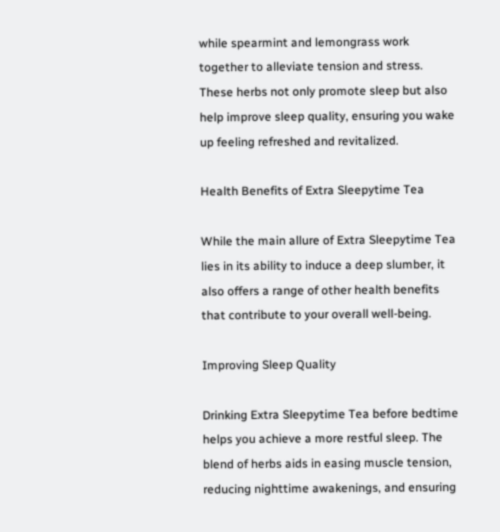while spearmint and lemongrass work together to alleviate tension and stress. These herbs not only promote sleep but also help improve sleep quality, ensuring you wake up feeling refreshed and revitalized.

Health Benefits of Extra Sleepytime Tea

While the main allure of Extra Sleepytime Tea lies in its ability to induce a deep slumber, it also offers a range of other health benefits that contribute to your overall well-being.

Improving Sleep Quality

Drinking Extra Sleepytime Tea before bedtime helps you achieve a more restful sleep. The blend of herbs aids in easing muscle tension, reducing nighttime awakenings, and ensuring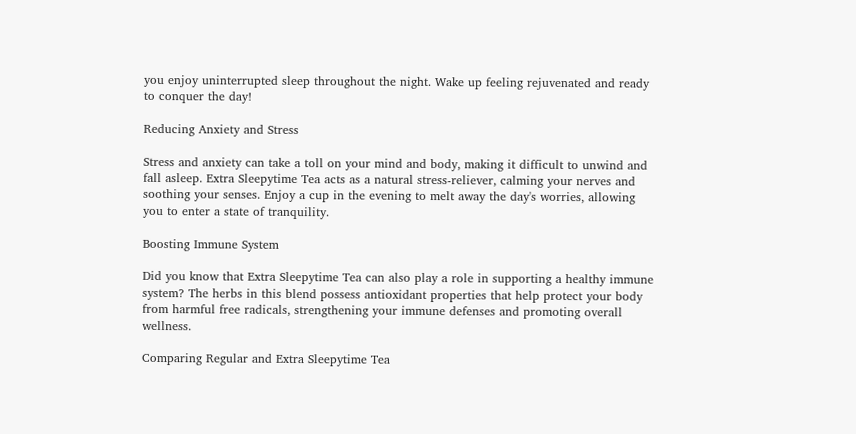you enjoy uninterrupted sleep throughout the night. Wake up feeling rejuvenated and ready to conquer the day!

Reducing Anxiety and Stress

Stress and anxiety can take a toll on your mind and body, making it difficult to unwind and fall asleep. Extra Sleepytime Tea acts as a natural stress-reliever, calming your nerves and soothing your senses. Enjoy a cup in the evening to melt away the day's worries, allowing you to enter a state of tranquility.

Boosting Immune System

Did you know that Extra Sleepytime Tea can also play a role in supporting a healthy immune system? The herbs in this blend possess antioxidant properties that help protect your body from harmful free radicals, strengthening your immune defenses and promoting overall wellness.

Comparing Regular and Extra Sleepytime Tea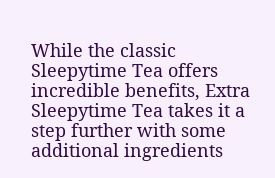While the classic Sleepytime Tea offers incredible benefits, Extra Sleepytime Tea takes it a step further with some additional ingredients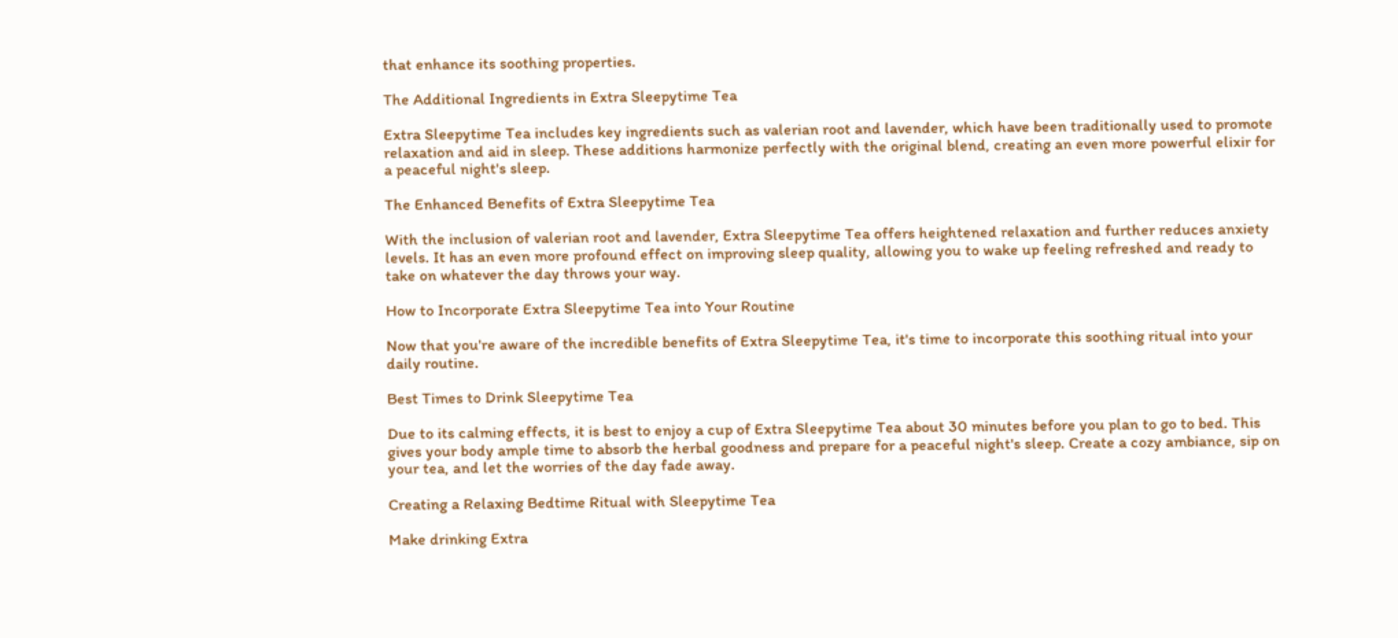that enhance its soothing properties.

The Additional Ingredients in Extra Sleepytime Tea

Extra Sleepytime Tea includes key ingredients such as valerian root and lavender, which have been traditionally used to promote relaxation and aid in sleep. These additions harmonize perfectly with the original blend, creating an even more powerful elixir for a peaceful night's sleep.

The Enhanced Benefits of Extra Sleepytime Tea

With the inclusion of valerian root and lavender, Extra Sleepytime Tea offers heightened relaxation and further reduces anxiety levels. It has an even more profound effect on improving sleep quality, allowing you to wake up feeling refreshed and ready to take on whatever the day throws your way.

How to Incorporate Extra Sleepytime Tea into Your Routine

Now that you're aware of the incredible benefits of Extra Sleepytime Tea, it's time to incorporate this soothing ritual into your daily routine.

Best Times to Drink Sleepytime Tea

Due to its calming effects, it is best to enjoy a cup of Extra Sleepytime Tea about 30 minutes before you plan to go to bed. This gives your body ample time to absorb the herbal goodness and prepare for a peaceful night's sleep. Create a cozy ambiance, sip on your tea, and let the worries of the day fade away.

Creating a Relaxing Bedtime Ritual with Sleepytime Tea

Make drinking Extra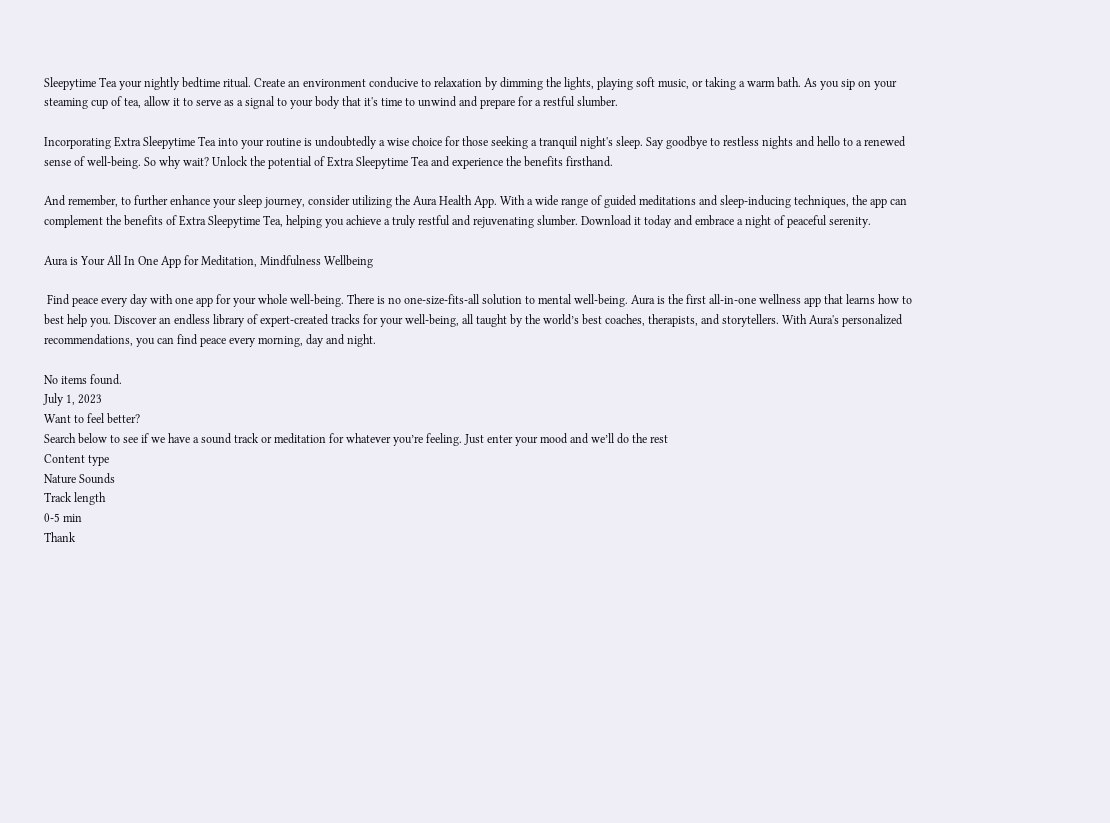Sleepytime Tea your nightly bedtime ritual. Create an environment conducive to relaxation by dimming the lights, playing soft music, or taking a warm bath. As you sip on your steaming cup of tea, allow it to serve as a signal to your body that it's time to unwind and prepare for a restful slumber.

Incorporating Extra Sleepytime Tea into your routine is undoubtedly a wise choice for those seeking a tranquil night's sleep. Say goodbye to restless nights and hello to a renewed sense of well-being. So why wait? Unlock the potential of Extra Sleepytime Tea and experience the benefits firsthand.

And remember, to further enhance your sleep journey, consider utilizing the Aura Health App. With a wide range of guided meditations and sleep-inducing techniques, the app can complement the benefits of Extra Sleepytime Tea, helping you achieve a truly restful and rejuvenating slumber. Download it today and embrace a night of peaceful serenity.

Aura is Your All In One App for Meditation, Mindfulness Wellbeing

 Find peace every day with one app for your whole well-being. There is no one-size-fits-all solution to mental well-being. Aura is the first all-in-one wellness app that learns how to best help you. Discover an endless library of expert-created tracks for your well-being, all taught by the world’s best coaches, therapists, and storytellers. With Aura's personalized recommendations, you can find peace every morning, day and night.

No items found.
July 1, 2023
Want to feel better?
Search below to see if we have a sound track or meditation for whatever you’re feeling. Just enter your mood and we’ll do the rest
Content type
Nature Sounds
Track length
0-5 min
Thank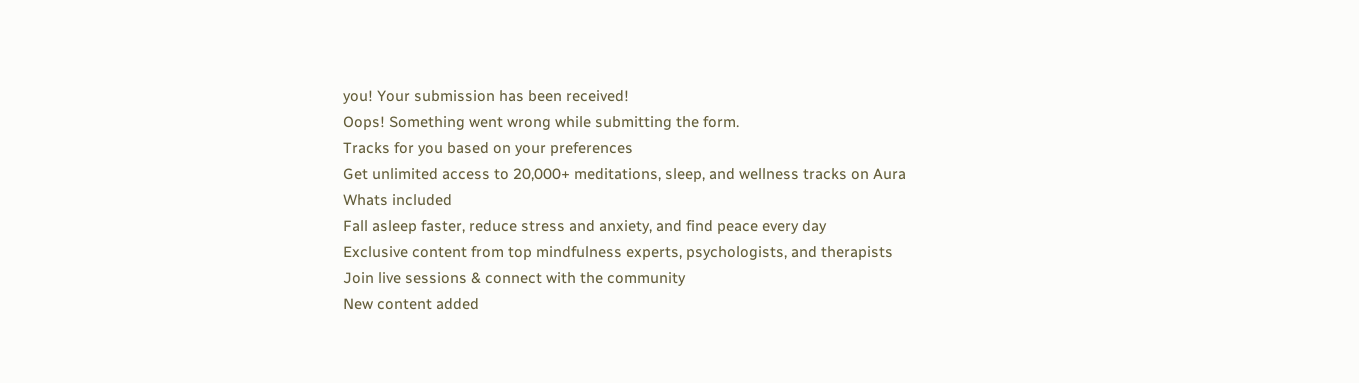you! Your submission has been received!
Oops! Something went wrong while submitting the form.
Tracks for you based on your preferences
Get unlimited access to 20,000+ meditations, sleep, and wellness tracks on Aura
Whats included
Fall asleep faster, reduce stress and anxiety, and find peace every day
Exclusive content from top mindfulness experts, psychologists, and therapists
Join live sessions & connect with the community
New content added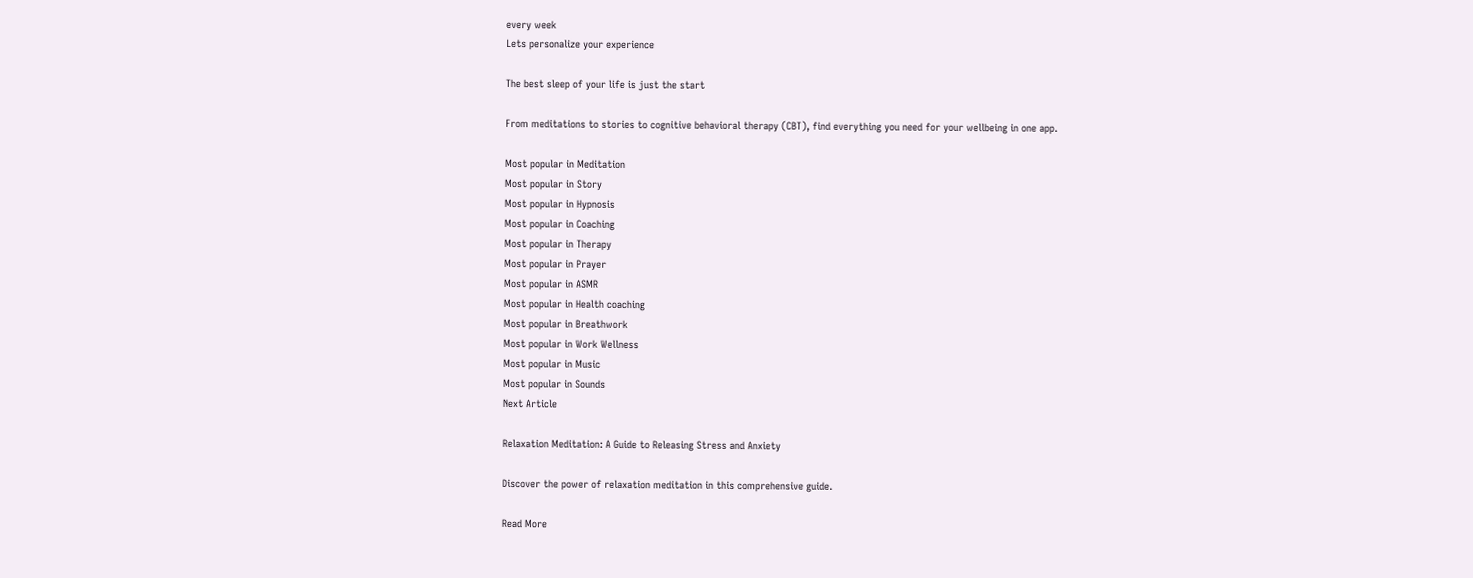every week
Lets personalize your experience

The best sleep of your life is just the start

From meditations to stories to cognitive behavioral therapy (CBT), find everything you need for your wellbeing in one app.

Most popular in Meditation
Most popular in Story
Most popular in Hypnosis
Most popular in Coaching
Most popular in Therapy
Most popular in Prayer
Most popular in ASMR
Most popular in Health coaching
Most popular in Breathwork
Most popular in Work Wellness
Most popular in Music
Most popular in Sounds
Next Article

Relaxation Meditation: A Guide to Releasing Stress and Anxiety

Discover the power of relaxation meditation in this comprehensive guide.

Read More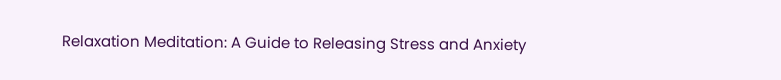Relaxation Meditation: A Guide to Releasing Stress and Anxiety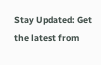Stay Updated: Get the latest from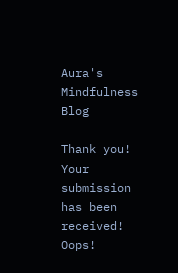Aura's Mindfulness Blog

Thank you! Your submission has been received!
Oops!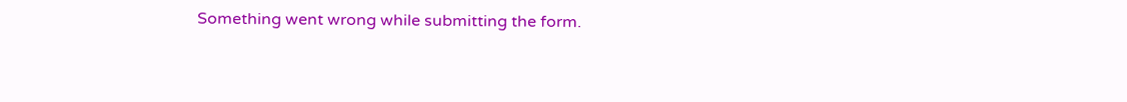Something went wrong while submitting the form.